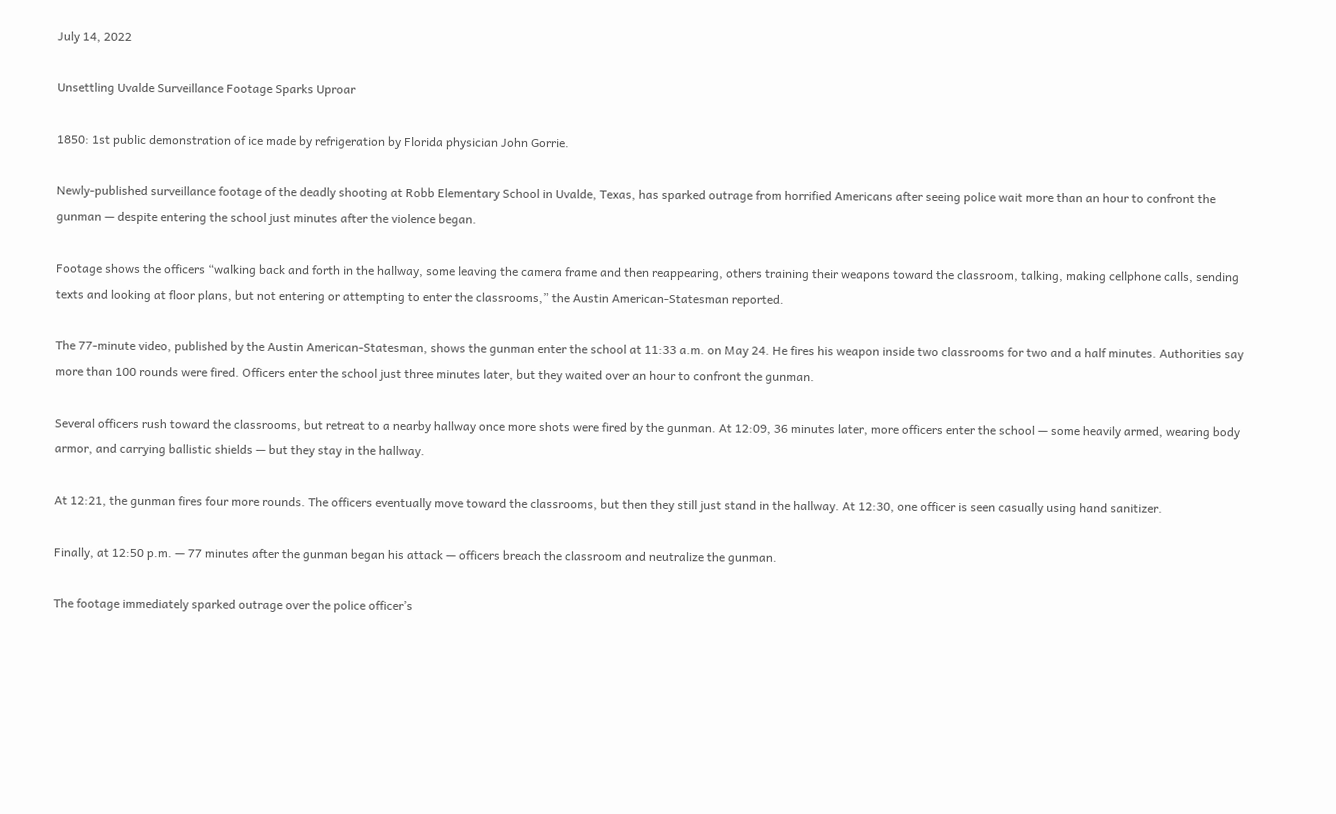July 14, 2022

Unsettling Uvalde Surveillance Footage Sparks Uproar

1850: 1st public demonstration of ice made by refrigeration by Florida physician John Gorrie.

Newly-published surveillance footage of the deadly shooting at Robb Elementary School in Uvalde, Texas, has sparked outrage from horrified Americans after seeing police wait more than an hour to confront the gunman — despite entering the school just minutes after the violence began.

Footage shows the officers “walking back and forth in the hallway, some leaving the camera frame and then reappearing, others training their weapons toward the classroom, talking, making cellphone calls, sending texts and looking at floor plans, but not entering or attempting to enter the classrooms,” the Austin American-Statesman reported.

The 77-minute video, published by the Austin American-Statesman, shows the gunman enter the school at 11:33 a.m. on May 24. He fires his weapon inside two classrooms for two and a half minutes. Authorities say more than 100 rounds were fired. Officers enter the school just three minutes later, but they waited over an hour to confront the gunman.

Several officers rush toward the classrooms, but retreat to a nearby hallway once more shots were fired by the gunman. At 12:09, 36 minutes later, more officers enter the school — some heavily armed, wearing body armor, and carrying ballistic shields — but they stay in the hallway.

At 12:21, the gunman fires four more rounds. The officers eventually move toward the classrooms, but then they still just stand in the hallway. At 12:30, one officer is seen casually using hand sanitizer.

Finally, at 12:50 p.m. — 77 minutes after the gunman began his attack — officers breach the classroom and neutralize the gunman.

The footage immediately sparked outrage over the police officer’s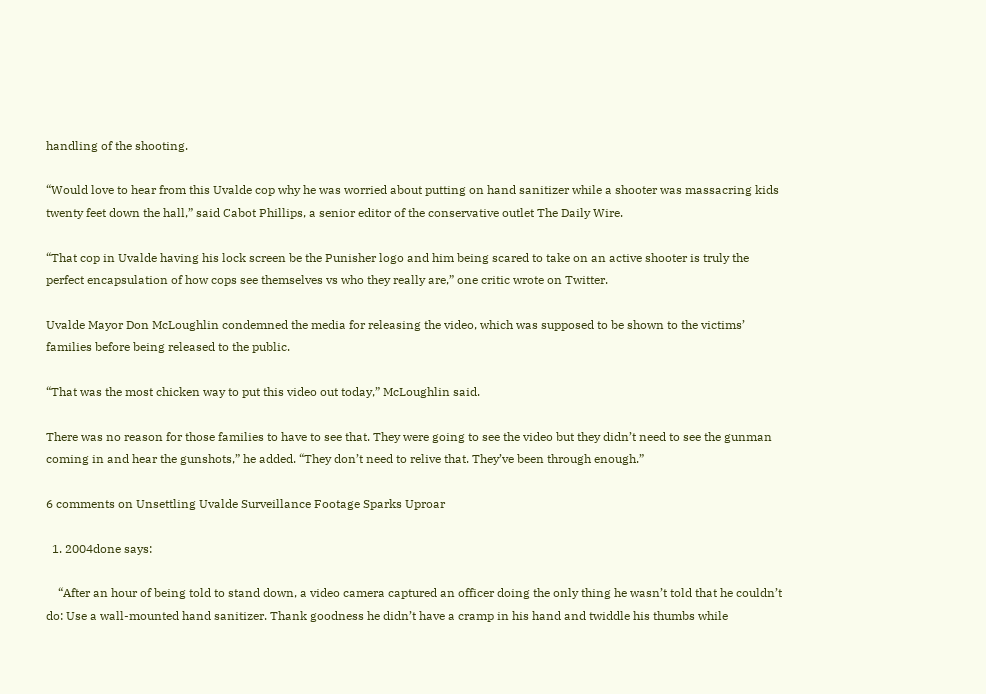handling of the shooting.

“Would love to hear from this Uvalde cop why he was worried about putting on hand sanitizer while a shooter was massacring kids twenty feet down the hall,” said Cabot Phillips, a senior editor of the conservative outlet The Daily Wire.

“That cop in Uvalde having his lock screen be the Punisher logo and him being scared to take on an active shooter is truly the perfect encapsulation of how cops see themselves vs who they really are,” one critic wrote on Twitter.

Uvalde Mayor Don McLoughlin condemned the media for releasing the video, which was supposed to be shown to the victims’ families before being released to the public.

“That was the most chicken way to put this video out today,” McLoughlin said.

There was no reason for those families to have to see that. They were going to see the video but they didn’t need to see the gunman coming in and hear the gunshots,” he added. “They don’t need to relive that. They’ve been through enough.”

6 comments on Unsettling Uvalde Surveillance Footage Sparks Uproar

  1. 2004done says:

    “After an hour of being told to stand down, a video camera captured an officer doing the only thing he wasn’t told that he couldn’t do: Use a wall-mounted hand sanitizer. Thank goodness he didn’t have a cramp in his hand and twiddle his thumbs while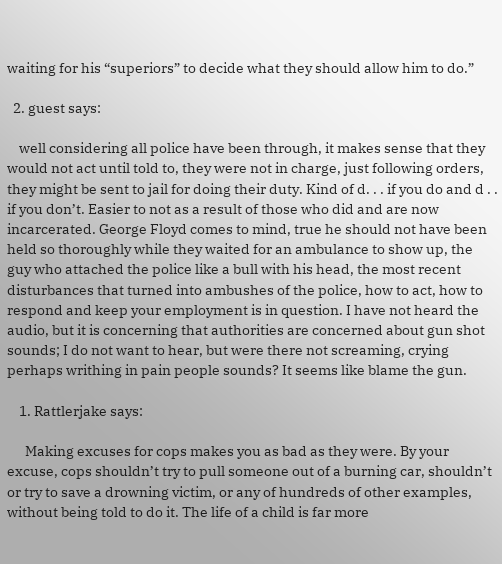waiting for his “superiors” to decide what they should allow him to do.”

  2. guest says:

    well considering all police have been through, it makes sense that they would not act until told to, they were not in charge, just following orders, they might be sent to jail for doing their duty. Kind of d. . . if you do and d . . if you don’t. Easier to not as a result of those who did and are now incarcerated. George Floyd comes to mind, true he should not have been held so thoroughly while they waited for an ambulance to show up, the guy who attached the police like a bull with his head, the most recent disturbances that turned into ambushes of the police, how to act, how to respond and keep your employment is in question. I have not heard the audio, but it is concerning that authorities are concerned about gun shot sounds; I do not want to hear, but were there not screaming, crying perhaps writhing in pain people sounds? It seems like blame the gun.

    1. Rattlerjake says:

      Making excuses for cops makes you as bad as they were. By your excuse, cops shouldn’t try to pull someone out of a burning car, shouldn’t or try to save a drowning victim, or any of hundreds of other examples, without being told to do it. The life of a child is far more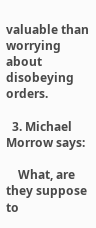valuable than worrying about disobeying orders.

  3. Michael Morrow says:

    What, are they suppose to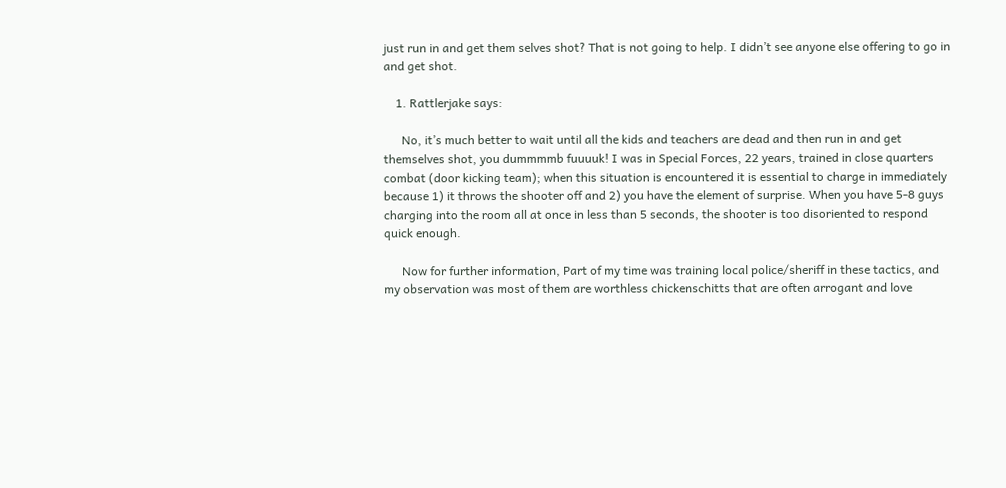just run in and get them selves shot? That is not going to help. I didn’t see anyone else offering to go in and get shot.

    1. Rattlerjake says:

      No, it’s much better to wait until all the kids and teachers are dead and then run in and get themselves shot, you dummmmb fuuuuk! I was in Special Forces, 22 years, trained in close quarters combat (door kicking team); when this situation is encountered it is essential to charge in immediately because 1) it throws the shooter off and 2) you have the element of surprise. When you have 5-8 guys charging into the room all at once in less than 5 seconds, the shooter is too disoriented to respond quick enough.

      Now for further information, Part of my time was training local police/sheriff in these tactics, and my observation was most of them are worthless chickenschitts that are often arrogant and love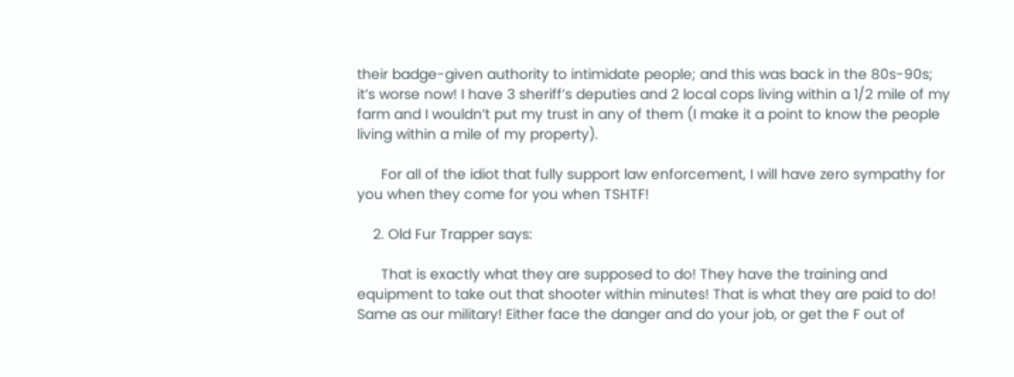their badge-given authority to intimidate people; and this was back in the 80s-90s; it’s worse now! I have 3 sheriff’s deputies and 2 local cops living within a 1/2 mile of my farm and I wouldn’t put my trust in any of them (I make it a point to know the people living within a mile of my property).

      For all of the idiot that fully support law enforcement, I will have zero sympathy for you when they come for you when TSHTF!

    2. Old Fur Trapper says:

      That is exactly what they are supposed to do! They have the training and equipment to take out that shooter within minutes! That is what they are paid to do! Same as our military! Either face the danger and do your job, or get the F out of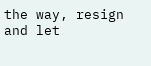the way, resign and let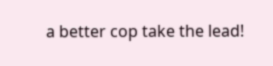a better cop take the lead!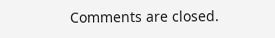Comments are closed.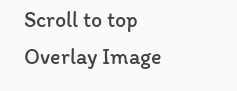Scroll to top
Overlay Image